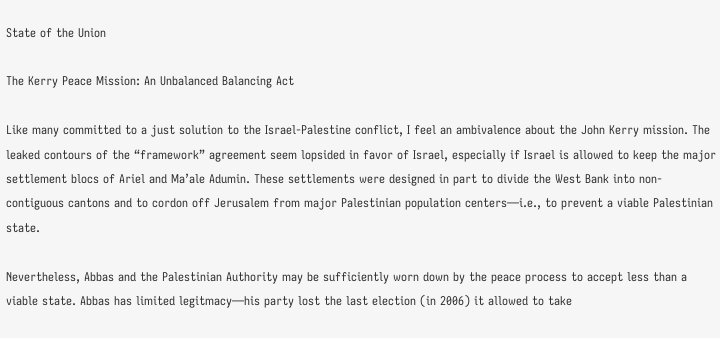State of the Union

The Kerry Peace Mission: An Unbalanced Balancing Act

Like many committed to a just solution to the Israel-Palestine conflict, I feel an ambivalence about the John Kerry mission. The leaked contours of the “framework” agreement seem lopsided in favor of Israel, especially if Israel is allowed to keep the major settlement blocs of Ariel and Ma’ale Adumin. These settlements were designed in part to divide the West Bank into non-contiguous cantons and to cordon off Jerusalem from major Palestinian population centers—i.e., to prevent a viable Palestinian state.

Nevertheless, Abbas and the Palestinian Authority may be sufficiently worn down by the peace process to accept less than a viable state. Abbas has limited legitmacy—his party lost the last election (in 2006) it allowed to take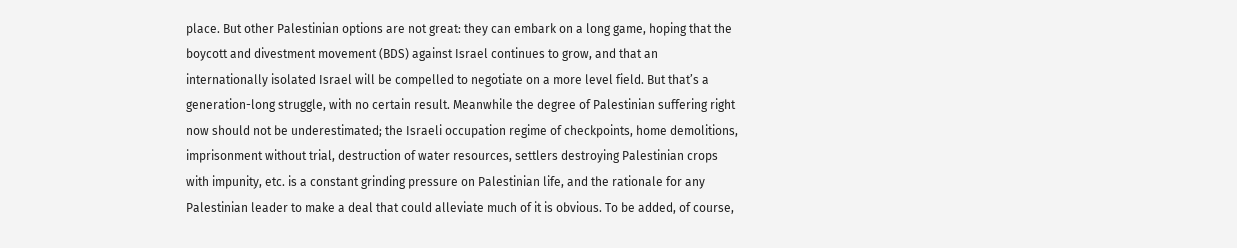place. But other Palestinian options are not great: they can embark on a long game, hoping that the boycott and divestment movement (BDS) against Israel continues to grow, and that an internationally isolated Israel will be compelled to negotiate on a more level field. But that’s a generation-long struggle, with no certain result. Meanwhile the degree of Palestinian suffering right now should not be underestimated; the Israeli occupation regime of checkpoints, home demolitions, imprisonment without trial, destruction of water resources, settlers destroying Palestinian crops with impunity, etc. is a constant grinding pressure on Palestinian life, and the rationale for any Palestinian leader to make a deal that could alleviate much of it is obvious. To be added, of course,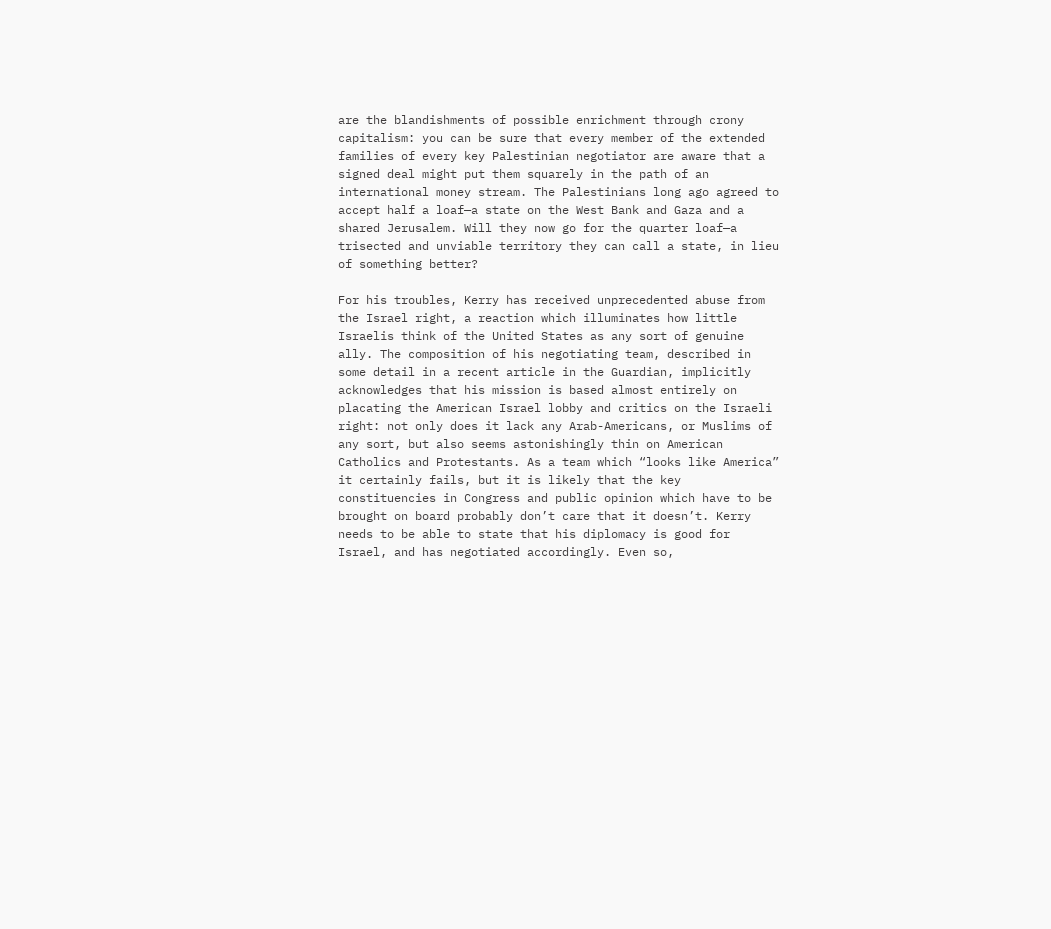are the blandishments of possible enrichment through crony capitalism: you can be sure that every member of the extended families of every key Palestinian negotiator are aware that a signed deal might put them squarely in the path of an international money stream. The Palestinians long ago agreed to accept half a loaf—a state on the West Bank and Gaza and a shared Jerusalem. Will they now go for the quarter loaf—a trisected and unviable territory they can call a state, in lieu of something better?

For his troubles, Kerry has received unprecedented abuse from the Israel right, a reaction which illuminates how little Israelis think of the United States as any sort of genuine ally. The composition of his negotiating team, described in some detail in a recent article in the Guardian, implicitly acknowledges that his mission is based almost entirely on placating the American Israel lobby and critics on the Israeli right: not only does it lack any Arab-Americans, or Muslims of any sort, but also seems astonishingly thin on American Catholics and Protestants. As a team which “looks like America” it certainly fails, but it is likely that the key constituencies in Congress and public opinion which have to be brought on board probably don’t care that it doesn’t. Kerry needs to be able to state that his diplomacy is good for Israel, and has negotiated accordingly. Even so,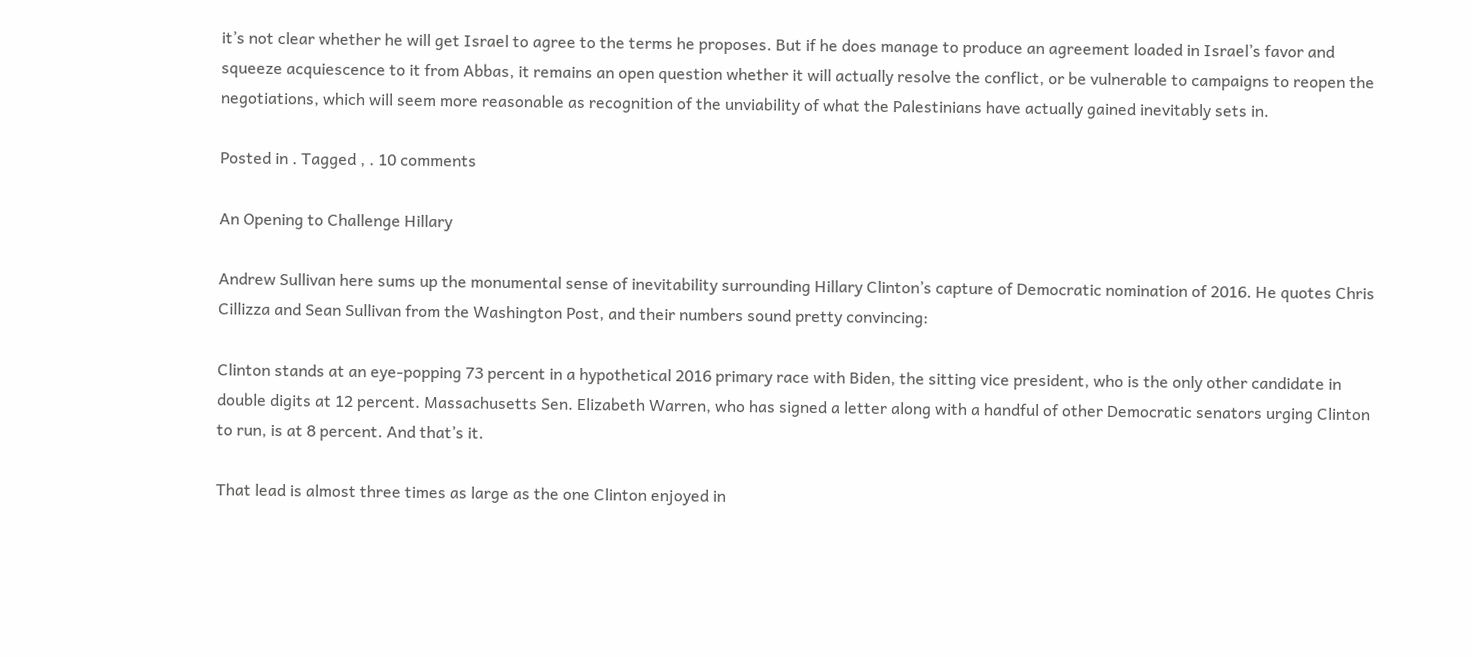it’s not clear whether he will get Israel to agree to the terms he proposes. But if he does manage to produce an agreement loaded in Israel’s favor and squeeze acquiescence to it from Abbas, it remains an open question whether it will actually resolve the conflict, or be vulnerable to campaigns to reopen the negotiations, which will seem more reasonable as recognition of the unviability of what the Palestinians have actually gained inevitably sets in.

Posted in . Tagged , . 10 comments

An Opening to Challenge Hillary

Andrew Sullivan here sums up the monumental sense of inevitability surrounding Hillary Clinton’s capture of Democratic nomination of 2016. He quotes Chris Cillizza and Sean Sullivan from the Washington Post, and their numbers sound pretty convincing:

Clinton stands at an eye-popping 73 percent in a hypothetical 2016 primary race with Biden, the sitting vice president, who is the only other candidate in double digits at 12 percent. Massachusetts Sen. Elizabeth Warren, who has signed a letter along with a handful of other Democratic senators urging Clinton to run, is at 8 percent. And that’s it.

That lead is almost three times as large as the one Clinton enjoyed in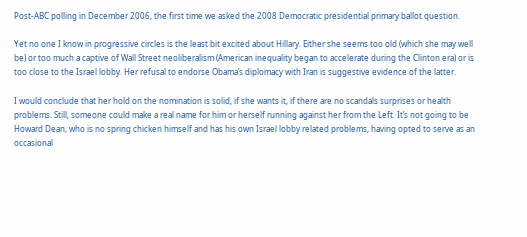Post-ABC polling in December 2006, the first time we asked the 2008 Democratic presidential primary ballot question.

Yet no one I know in progressive circles is the least bit excited about Hillary. Either she seems too old (which she may well be) or too much a captive of Wall Street neoliberalism (American inequality began to accelerate during the Clinton era) or is too close to the Israel lobby. Her refusal to endorse Obama’s diplomacy with Iran is suggestive evidence of the latter.

I would conclude that her hold on the nomination is solid, if she wants it, if there are no scandals surprises or health problems. Still, someone could make a real name for him or herself running against her from the Left. It’s not going to be Howard Dean, who is no spring chicken himself and has his own Israel lobby related problems, having opted to serve as an occasional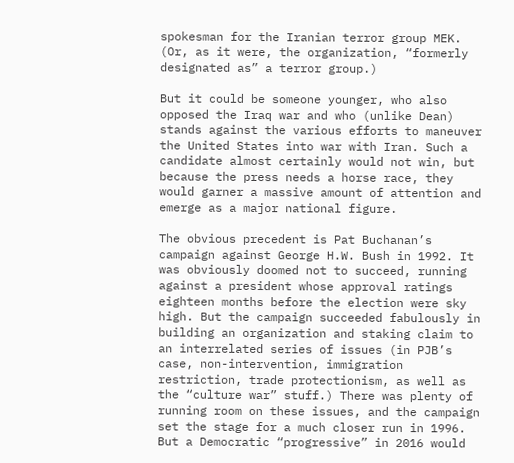spokesman for the Iranian terror group MEK. (Or, as it were, the organization, “formerly designated as” a terror group.)

But it could be someone younger, who also opposed the Iraq war and who (unlike Dean) stands against the various efforts to maneuver the United States into war with Iran. Such a candidate almost certainly would not win, but because the press needs a horse race, they would garner a massive amount of attention and emerge as a major national figure.

The obvious precedent is Pat Buchanan’s campaign against George H.W. Bush in 1992. It was obviously doomed not to succeed, running against a president whose approval ratings eighteen months before the election were sky high. But the campaign succeeded fabulously in building an organization and staking claim to an interrelated series of issues (in PJB’s case, non-intervention, immigration restriction, trade protectionism, as well as the “culture war” stuff.) There was plenty of running room on these issues, and the campaign set the stage for a much closer run in 1996. But a Democratic “progressive” in 2016 would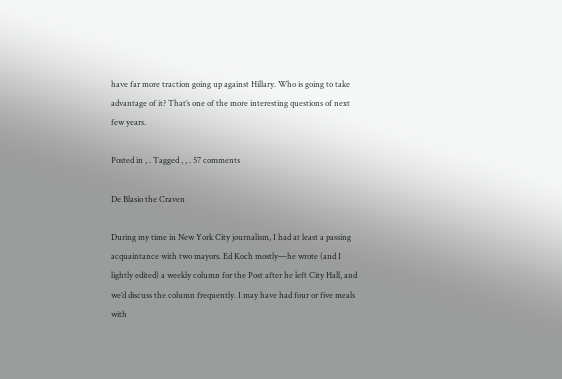have far more traction going up against Hillary. Who is going to take advantage of it? That’s one of the more interesting questions of next few years.

Posted in , . Tagged , , . 57 comments

De Blasio the Craven

During my time in New York City journalism, I had at least a passing acquaintance with two mayors. Ed Koch mostly—he wrote (and I lightly edited) a weekly column for the Post after he left City Hall, and we’d discuss the column frequently. I may have had four or five meals with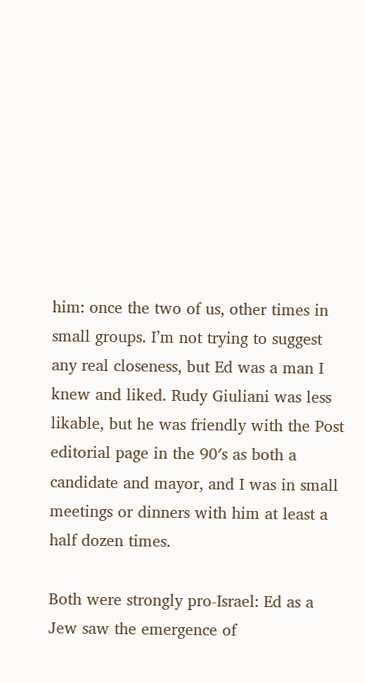him: once the two of us, other times in small groups. I’m not trying to suggest any real closeness, but Ed was a man I knew and liked. Rudy Giuliani was less likable, but he was friendly with the Post editorial page in the 90′s as both a candidate and mayor, and I was in small meetings or dinners with him at least a half dozen times.

Both were strongly pro-Israel: Ed as a Jew saw the emergence of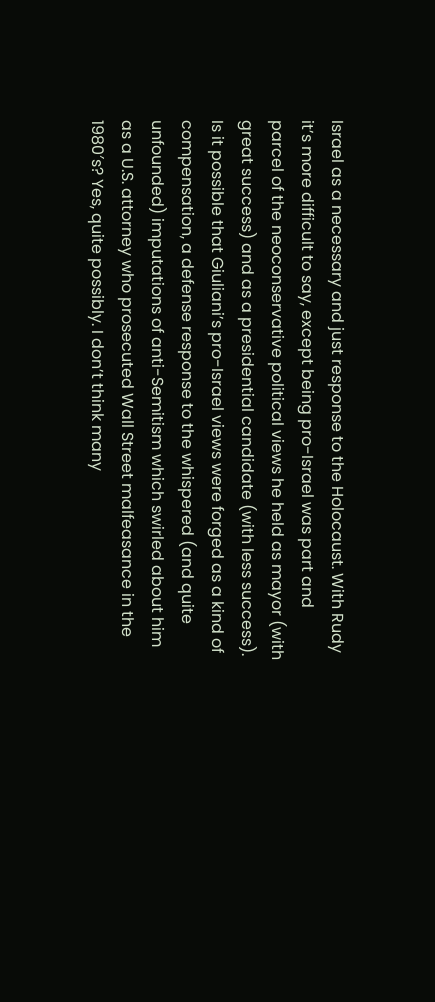Israel as a necessary and just response to the Holocaust. With Rudy it’s more difficult to say, except being pro-Israel was part and parcel of the neoconservative political views he held as mayor (with great success) and as a presidential candidate (with less success). Is it possible that Giuliani’s pro-Israel views were forged as a kind of compensation, a defense response to the whispered (and quite unfounded) imputations of anti-Semitism which swirled about him as a U.S. attorney who prosecuted Wall Street malfeasance in the 1980′s? Yes, quite possibly. I don’t think many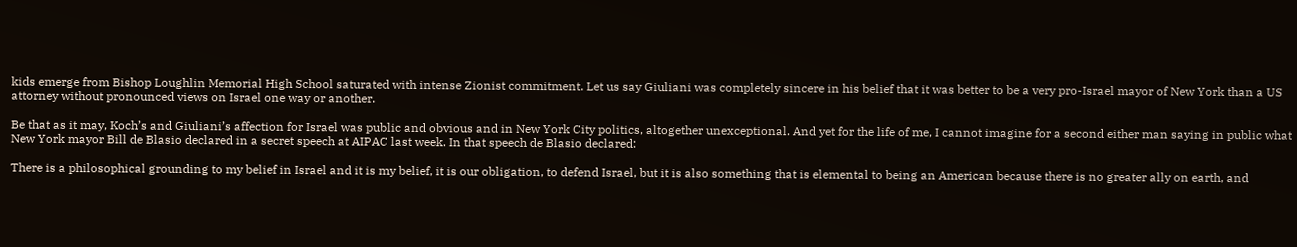kids emerge from Bishop Loughlin Memorial High School saturated with intense Zionist commitment. Let us say Giuliani was completely sincere in his belief that it was better to be a very pro-Israel mayor of New York than a US attorney without pronounced views on Israel one way or another.

Be that as it may, Koch’s and Giuliani’s affection for Israel was public and obvious and in New York City politics, altogether unexceptional. And yet for the life of me, I cannot imagine for a second either man saying in public what New York mayor Bill de Blasio declared in a secret speech at AIPAC last week. In that speech de Blasio declared:

There is a philosophical grounding to my belief in Israel and it is my belief, it is our obligation, to defend Israel, but it is also something that is elemental to being an American because there is no greater ally on earth, and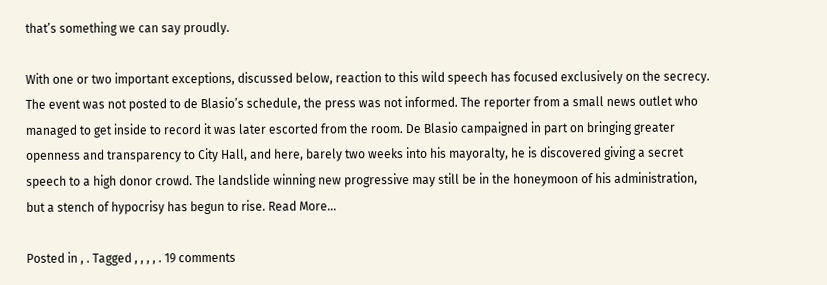that’s something we can say proudly.

With one or two important exceptions, discussed below, reaction to this wild speech has focused exclusively on the secrecy. The event was not posted to de Blasio’s schedule, the press was not informed. The reporter from a small news outlet who managed to get inside to record it was later escorted from the room. De Blasio campaigned in part on bringing greater openness and transparency to City Hall, and here, barely two weeks into his mayoralty, he is discovered giving a secret speech to a high donor crowd. The landslide winning new progressive may still be in the honeymoon of his administration, but a stench of hypocrisy has begun to rise. Read More…

Posted in , . Tagged , , , , . 19 comments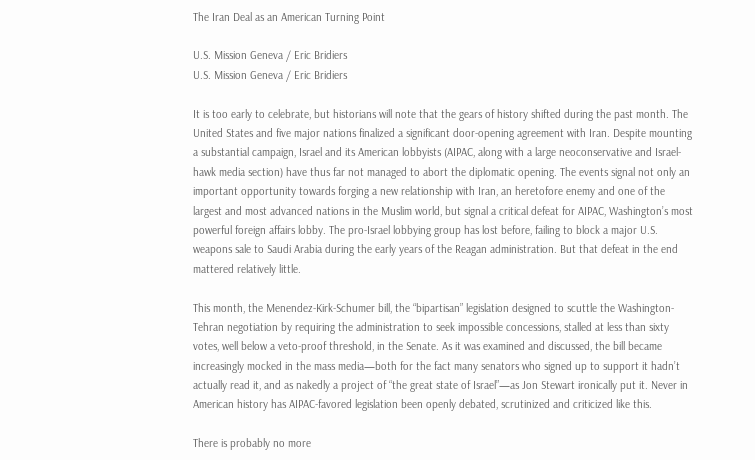The Iran Deal as an American Turning Point

U.S. Mission Geneva / Eric Bridiers
U.S. Mission Geneva / Eric Bridiers

It is too early to celebrate, but historians will note that the gears of history shifted during the past month. The United States and five major nations finalized a significant door-opening agreement with Iran. Despite mounting a substantial campaign, Israel and its American lobbyists (AIPAC, along with a large neoconservative and Israel-hawk media section) have thus far not managed to abort the diplomatic opening. The events signal not only an important opportunity towards forging a new relationship with Iran, an heretofore enemy and one of the largest and most advanced nations in the Muslim world, but signal a critical defeat for AIPAC, Washington’s most powerful foreign affairs lobby. The pro-Israel lobbying group has lost before, failing to block a major U.S. weapons sale to Saudi Arabia during the early years of the Reagan administration. But that defeat in the end mattered relatively little.

This month, the Menendez-Kirk-Schumer bill, the “bipartisan” legislation designed to scuttle the Washington-Tehran negotiation by requiring the administration to seek impossible concessions, stalled at less than sixty votes, well below a veto-proof threshold, in the Senate. As it was examined and discussed, the bill became increasingly mocked in the mass media—both for the fact many senators who signed up to support it hadn’t actually read it, and as nakedly a project of “the great state of Israel”—as Jon Stewart ironically put it. Never in American history has AIPAC-favored legislation been openly debated, scrutinized and criticized like this.

There is probably no more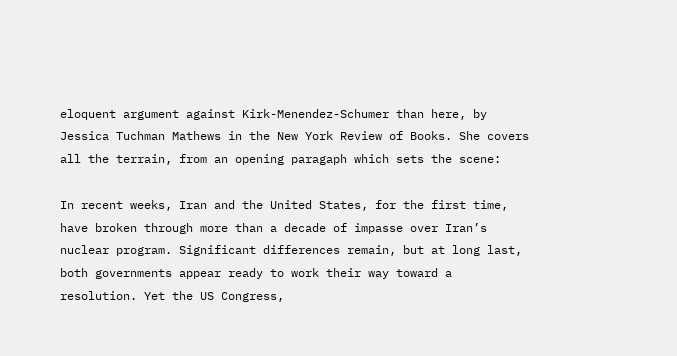eloquent argument against Kirk-Menendez-Schumer than here, by Jessica Tuchman Mathews in the New York Review of Books. She covers all the terrain, from an opening paragaph which sets the scene:

In recent weeks, Iran and the United States, for the first time, have broken through more than a decade of impasse over Iran’s nuclear program. Significant differences remain, but at long last, both governments appear ready to work their way toward a resolution. Yet the US Congress,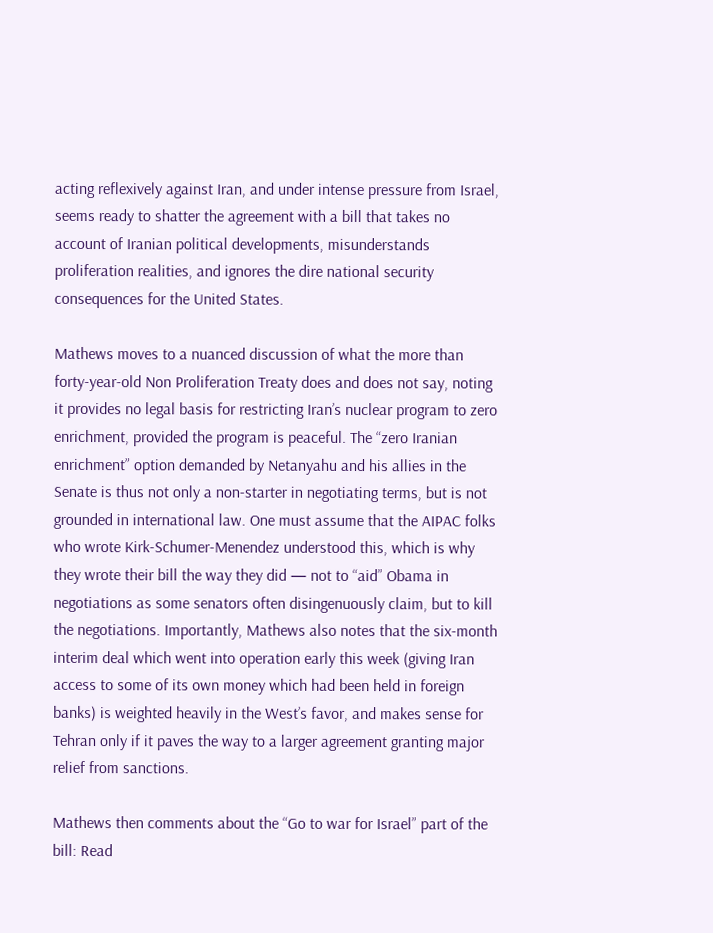acting reflexively against Iran, and under intense pressure from Israel, seems ready to shatter the agreement with a bill that takes no account of Iranian political developments, misunderstands proliferation realities, and ignores the dire national security consequences for the United States.

Mathews moves to a nuanced discussion of what the more than forty-year-old Non Proliferation Treaty does and does not say, noting it provides no legal basis for restricting Iran’s nuclear program to zero enrichment, provided the program is peaceful. The “zero Iranian enrichment” option demanded by Netanyahu and his allies in the Senate is thus not only a non-starter in negotiating terms, but is not grounded in international law. One must assume that the AIPAC folks who wrote Kirk-Schumer-Menendez understood this, which is why they wrote their bill the way they did — not to “aid” Obama in negotiations as some senators often disingenuously claim, but to kill the negotiations. Importantly, Mathews also notes that the six-month interim deal which went into operation early this week (giving Iran access to some of its own money which had been held in foreign banks) is weighted heavily in the West’s favor, and makes sense for Tehran only if it paves the way to a larger agreement granting major relief from sanctions.

Mathews then comments about the “Go to war for Israel” part of the bill: Read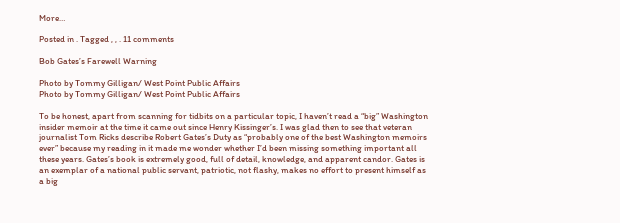More…

Posted in . Tagged , , . 11 comments

Bob Gates’s Farewell Warning

Photo by Tommy Gilligan/ West Point Public Affairs
Photo by Tommy Gilligan/ West Point Public Affairs

To be honest, apart from scanning for tidbits on a particular topic, I haven’t read a “big” Washington insider memoir at the time it came out since Henry Kissinger’s. I was glad then to see that veteran journalist Tom Ricks describe Robert Gates’s Duty as “probably one of the best Washington memoirs ever” because my reading in it made me wonder whether I’d been missing something important all these years. Gates’s book is extremely good, full of detail, knowledge, and apparent candor. Gates is an exemplar of a national public servant, patriotic, not flashy, makes no effort to present himself as a big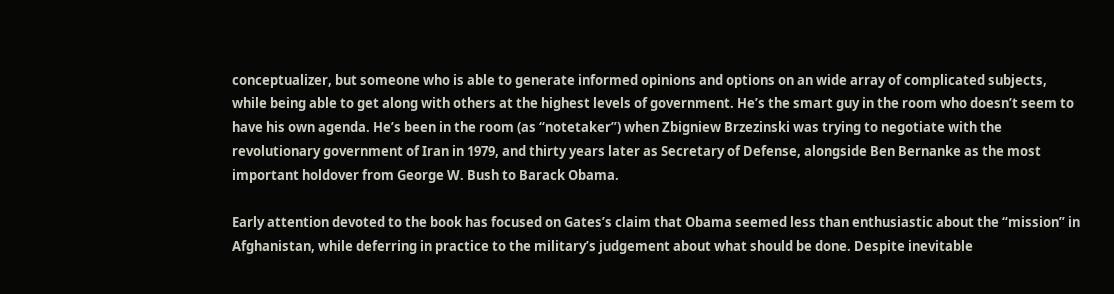conceptualizer, but someone who is able to generate informed opinions and options on an wide array of complicated subjects, while being able to get along with others at the highest levels of government. He’s the smart guy in the room who doesn’t seem to have his own agenda. He’s been in the room (as “notetaker”) when Zbigniew Brzezinski was trying to negotiate with the revolutionary government of Iran in 1979, and thirty years later as Secretary of Defense, alongside Ben Bernanke as the most important holdover from George W. Bush to Barack Obama.

Early attention devoted to the book has focused on Gates’s claim that Obama seemed less than enthusiastic about the “mission” in Afghanistan, while deferring in practice to the military’s judgement about what should be done. Despite inevitable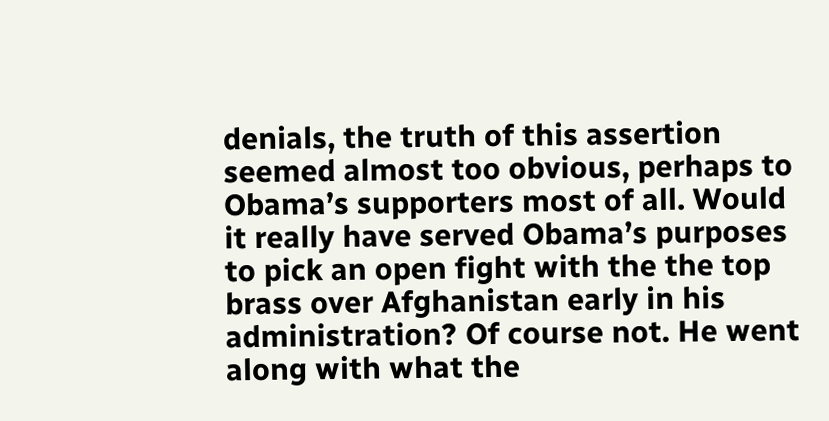denials, the truth of this assertion seemed almost too obvious, perhaps to Obama’s supporters most of all. Would it really have served Obama’s purposes to pick an open fight with the the top brass over Afghanistan early in his administration? Of course not. He went along with what the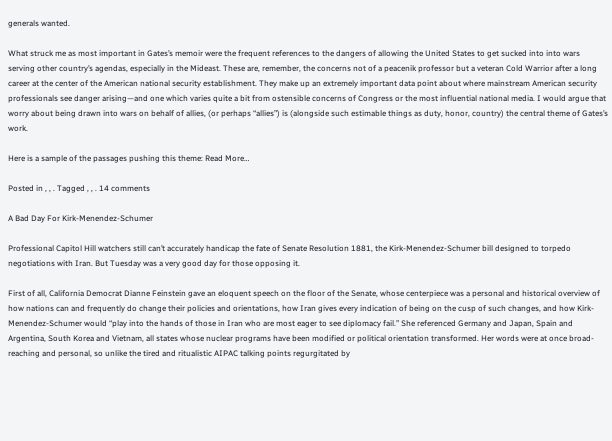generals wanted.

What struck me as most important in Gates’s memoir were the frequent references to the dangers of allowing the United States to get sucked into into wars serving other country’s agendas, especially in the Mideast. These are, remember, the concerns not of a peacenik professor but a veteran Cold Warrior after a long career at the center of the American national security establishment. They make up an extremely important data point about where mainstream American security professionals see danger arising—and one which varies quite a bit from ostensible concerns of Congress or the most influential national media. I would argue that worry about being drawn into wars on behalf of allies, (or perhaps “allies”) is (alongside such estimable things as duty, honor, country) the central theme of Gates’s work.

Here is a sample of the passages pushing this theme: Read More…

Posted in , , . Tagged , , . 14 comments

A Bad Day For Kirk-Menendez-Schumer

Professional Capitol Hill watchers still can’t accurately handicap the fate of Senate Resolution 1881, the Kirk-Menendez-Schumer bill designed to torpedo negotiations with Iran. But Tuesday was a very good day for those opposing it.

First of all, California Democrat Dianne Feinstein gave an eloquent speech on the floor of the Senate, whose centerpiece was a personal and historical overview of how nations can and frequently do change their policies and orientations, how Iran gives every indication of being on the cusp of such changes, and how Kirk-Menendez-Schumer would “play into the hands of those in Iran who are most eager to see diplomacy fail.” She referenced Germany and Japan, Spain and Argentina, South Korea and Vietnam, all states whose nuclear programs have been modified or political orientation transformed. Her words were at once broad-reaching and personal, so unlike the tired and ritualistic AIPAC talking points regurgitated by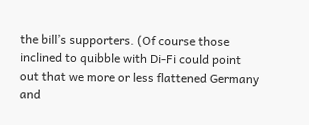the bill’s supporters. (Of course those inclined to quibble with Di-Fi could point out that we more or less flattened Germany and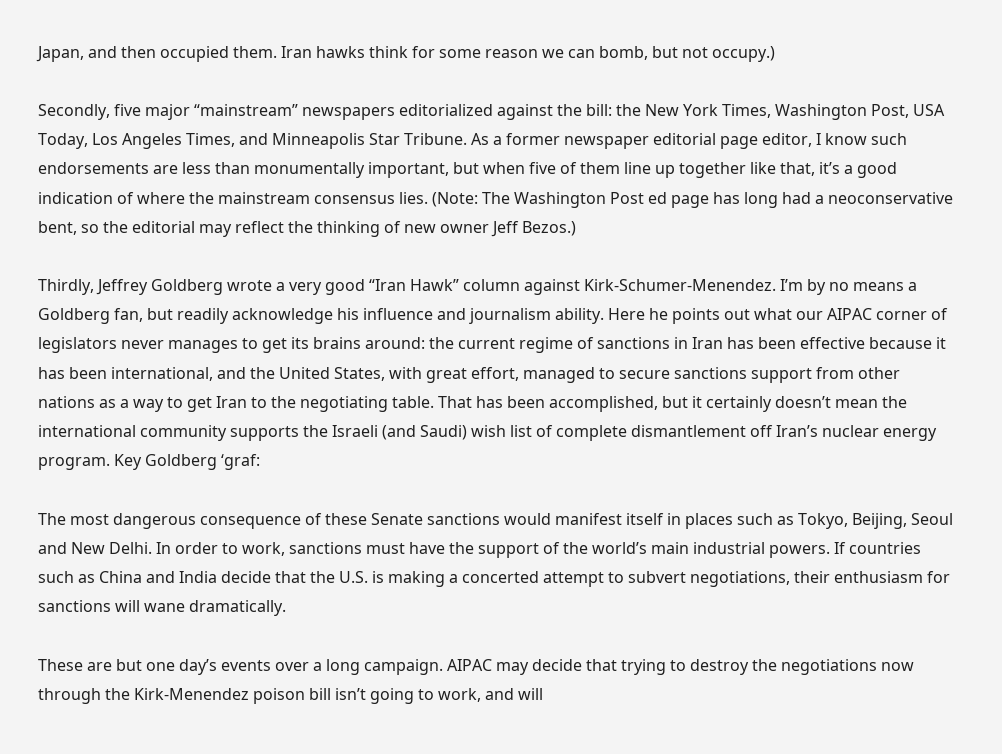Japan, and then occupied them. Iran hawks think for some reason we can bomb, but not occupy.)

Secondly, five major “mainstream” newspapers editorialized against the bill: the New York Times, Washington Post, USA Today, Los Angeles Times, and Minneapolis Star Tribune. As a former newspaper editorial page editor, I know such endorsements are less than monumentally important, but when five of them line up together like that, it’s a good indication of where the mainstream consensus lies. (Note: The Washington Post ed page has long had a neoconservative bent, so the editorial may reflect the thinking of new owner Jeff Bezos.)

Thirdly, Jeffrey Goldberg wrote a very good “Iran Hawk” column against Kirk-Schumer-Menendez. I’m by no means a Goldberg fan, but readily acknowledge his influence and journalism ability. Here he points out what our AIPAC corner of legislators never manages to get its brains around: the current regime of sanctions in Iran has been effective because it has been international, and the United States, with great effort, managed to secure sanctions support from other nations as a way to get Iran to the negotiating table. That has been accomplished, but it certainly doesn’t mean the international community supports the Israeli (and Saudi) wish list of complete dismantlement off Iran’s nuclear energy program. Key Goldberg ‘graf:

The most dangerous consequence of these Senate sanctions would manifest itself in places such as Tokyo, Beijing, Seoul and New Delhi. In order to work, sanctions must have the support of the world’s main industrial powers. If countries such as China and India decide that the U.S. is making a concerted attempt to subvert negotiations, their enthusiasm for sanctions will wane dramatically.

These are but one day’s events over a long campaign. AIPAC may decide that trying to destroy the negotiations now through the Kirk-Menendez poison bill isn’t going to work, and will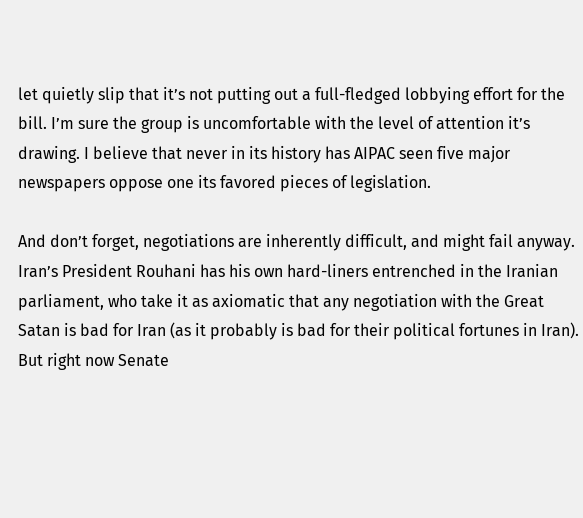let quietly slip that it’s not putting out a full-fledged lobbying effort for the bill. I’m sure the group is uncomfortable with the level of attention it’s drawing. I believe that never in its history has AIPAC seen five major newspapers oppose one its favored pieces of legislation.

And don’t forget, negotiations are inherently difficult, and might fail anyway. Iran’s President Rouhani has his own hard-liners entrenched in the Iranian parliament, who take it as axiomatic that any negotiation with the Great Satan is bad for Iran (as it probably is bad for their political fortunes in Iran). But right now Senate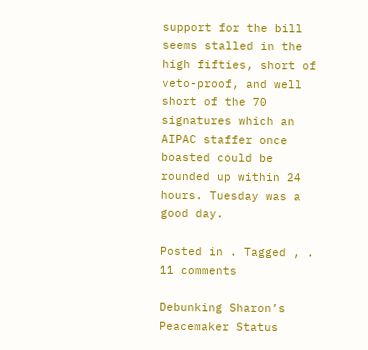support for the bill seems stalled in the high fifties, short of veto-proof, and well short of the 70 signatures which an AIPAC staffer once boasted could be rounded up within 24 hours. Tuesday was a good day.

Posted in . Tagged , . 11 comments

Debunking Sharon’s Peacemaker Status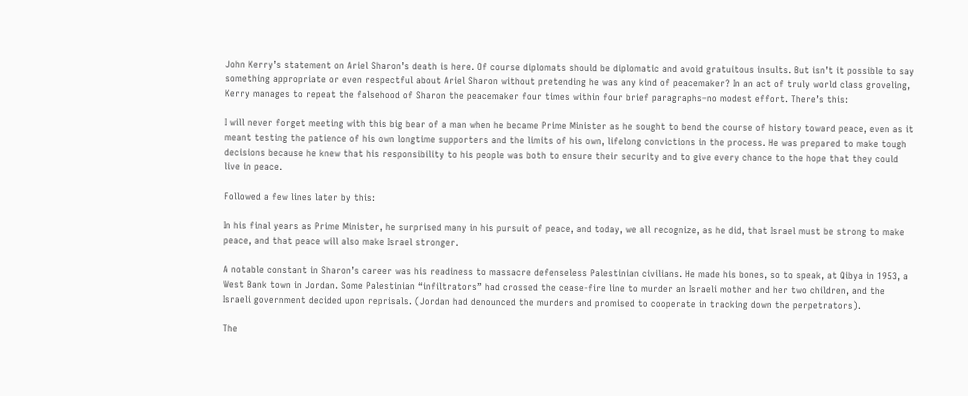John Kerry’s statement on Ariel Sharon’s death is here. Of course diplomats should be diplomatic and avoid gratuitous insults. But isn’t it possible to say something appropriate or even respectful about Ariel Sharon without pretending he was any kind of peacemaker? In an act of truly world class groveling, Kerry manages to repeat the falsehood of Sharon the peacemaker four times within four brief paragraphs–no modest effort. There’s this:

I will never forget meeting with this big bear of a man when he became Prime Minister as he sought to bend the course of history toward peace, even as it meant testing the patience of his own longtime supporters and the limits of his own, lifelong convictions in the process. He was prepared to make tough decisions because he knew that his responsibility to his people was both to ensure their security and to give every chance to the hope that they could live in peace.

Followed a few lines later by this:

In his final years as Prime Minister, he surprised many in his pursuit of peace, and today, we all recognize, as he did, that Israel must be strong to make peace, and that peace will also make Israel stronger.

A notable constant in Sharon’s career was his readiness to massacre defenseless Palestinian civilians. He made his bones, so to speak, at Qibya in 1953, a West Bank town in Jordan. Some Palestinian “infiltrators” had crossed the cease-fire line to murder an Israeli mother and her two children, and the Israeli government decided upon reprisals. (Jordan had denounced the murders and promised to cooperate in tracking down the perpetrators).

The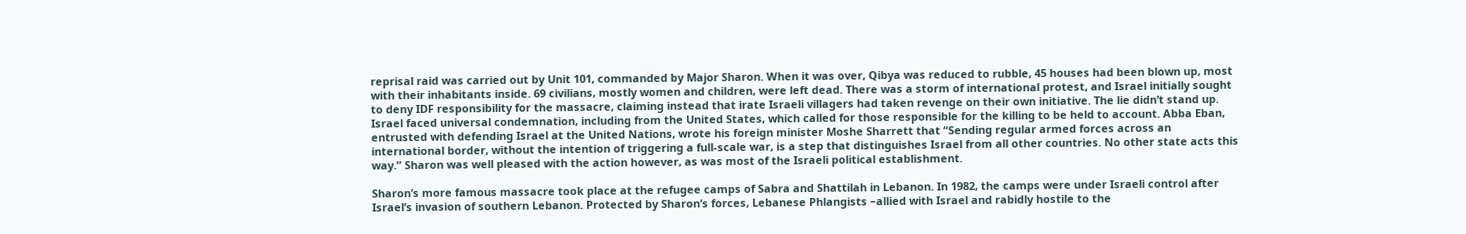reprisal raid was carried out by Unit 101, commanded by Major Sharon. When it was over, Qibya was reduced to rubble, 45 houses had been blown up, most with their inhabitants inside. 69 civilians, mostly women and children, were left dead. There was a storm of international protest, and Israel initially sought to deny IDF responsibility for the massacre, claiming instead that irate Israeli villagers had taken revenge on their own initiative. The lie didn’t stand up. Israel faced universal condemnation, including from the United States, which called for those responsible for the killing to be held to account. Abba Eban, entrusted with defending Israel at the United Nations, wrote his foreign minister Moshe Sharrett that “Sending regular armed forces across an international border, without the intention of triggering a full-scale war, is a step that distinguishes Israel from all other countries. No other state acts this way.” Sharon was well pleased with the action however, as was most of the Israeli political establishment.

Sharon’s more famous massacre took place at the refugee camps of Sabra and Shattilah in Lebanon. In 1982, the camps were under Israeli control after Israel’s invasion of southern Lebanon. Protected by Sharon’s forces, Lebanese Phlangists –allied with Israel and rabidly hostile to the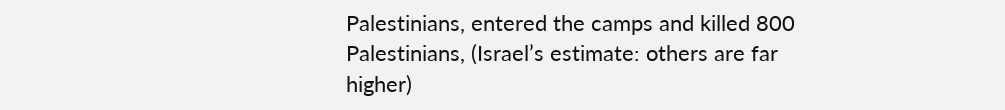Palestinians, entered the camps and killed 800 Palestinians, (Israel’s estimate: others are far higher)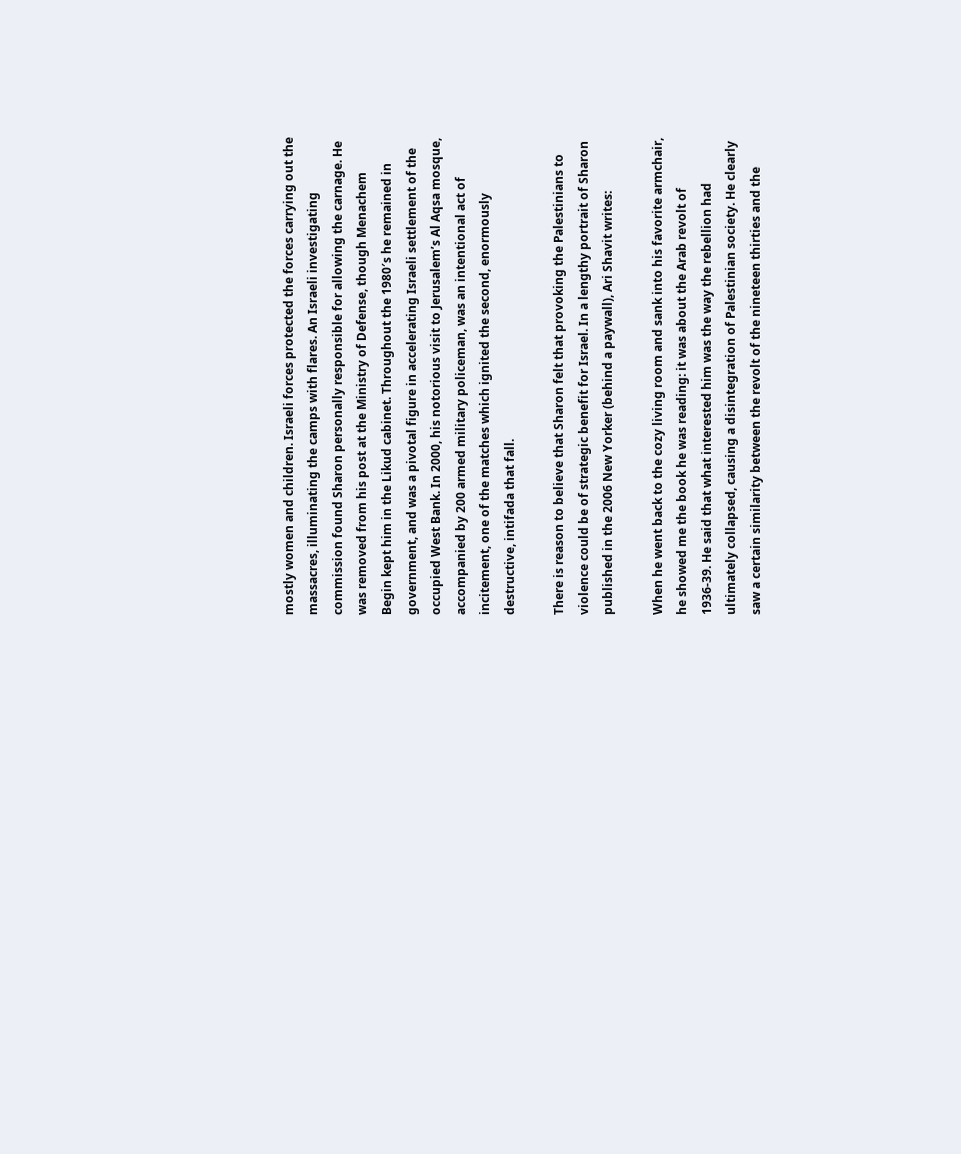mostly women and children. Israeli forces protected the forces carrying out the massacres, illuminating the camps with flares. An Israeli investigating commission found Sharon personally responsible for allowing the carnage. He was removed from his post at the Ministry of Defense, though Menachem Begin kept him in the Likud cabinet. Throughout the 1980′s he remained in government, and was a pivotal figure in accelerating Israeli settlement of the occupied West Bank. In 2000, his notorious visit to Jerusalem’s Al Aqsa mosque, accompanied by 200 armed military policeman, was an intentional act of incitement, one of the matches which ignited the second, enormously destructive, intifada that fall.

There is reason to believe that Sharon felt that provoking the Palestinians to violence could be of strategic benefit for Israel. In a lengthy portrait of Sharon published in the 2006 New Yorker (behind a paywall), Ari Shavit writes:

When he went back to the cozy living room and sank into his favorite armchair, he showed me the book he was reading: it was about the Arab revolt of 1936-39. He said that what interested him was the way the rebellion had ultimately collapsed, causing a disintegration of Palestinian society. He clearly saw a certain similarity between the revolt of the nineteen thirties and the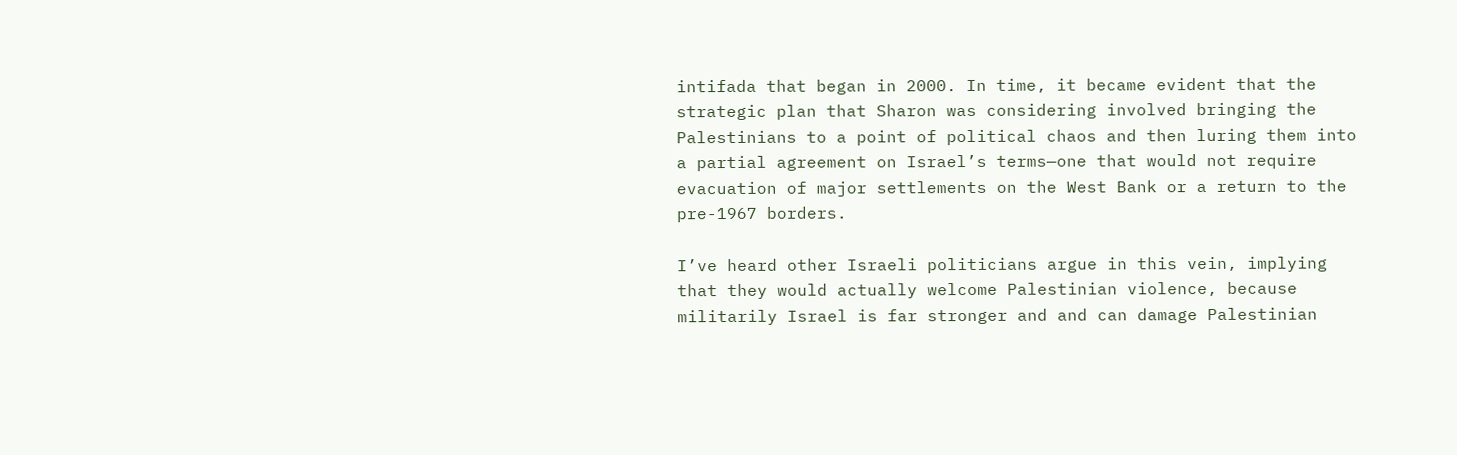intifada that began in 2000. In time, it became evident that the strategic plan that Sharon was considering involved bringing the Palestinians to a point of political chaos and then luring them into a partial agreement on Israel’s terms—one that would not require evacuation of major settlements on the West Bank or a return to the pre-1967 borders.

I’ve heard other Israeli politicians argue in this vein, implying that they would actually welcome Palestinian violence, because militarily Israel is far stronger and and can damage Palestinian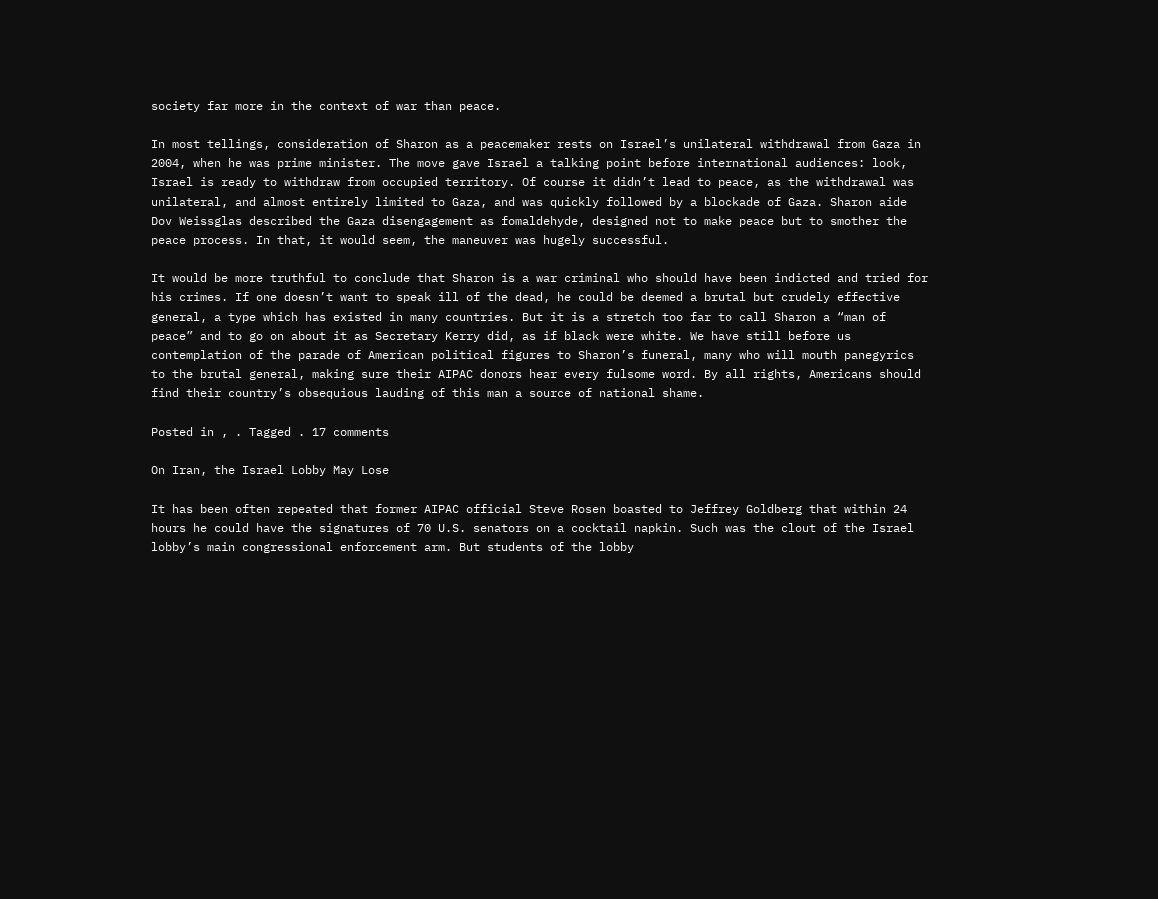society far more in the context of war than peace.

In most tellings, consideration of Sharon as a peacemaker rests on Israel’s unilateral withdrawal from Gaza in 2004, when he was prime minister. The move gave Israel a talking point before international audiences: look, Israel is ready to withdraw from occupied territory. Of course it didn’t lead to peace, as the withdrawal was unilateral, and almost entirely limited to Gaza, and was quickly followed by a blockade of Gaza. Sharon aide Dov Weissglas described the Gaza disengagement as fomaldehyde, designed not to make peace but to smother the peace process. In that, it would seem, the maneuver was hugely successful.

It would be more truthful to conclude that Sharon is a war criminal who should have been indicted and tried for his crimes. If one doesn’t want to speak ill of the dead, he could be deemed a brutal but crudely effective general, a type which has existed in many countries. But it is a stretch too far to call Sharon a “man of peace” and to go on about it as Secretary Kerry did, as if black were white. We have still before us contemplation of the parade of American political figures to Sharon’s funeral, many who will mouth panegyrics to the brutal general, making sure their AIPAC donors hear every fulsome word. By all rights, Americans should find their country’s obsequious lauding of this man a source of national shame.

Posted in , . Tagged . 17 comments

On Iran, the Israel Lobby May Lose

It has been often repeated that former AIPAC official Steve Rosen boasted to Jeffrey Goldberg that within 24 hours he could have the signatures of 70 U.S. senators on a cocktail napkin. Such was the clout of the Israel lobby’s main congressional enforcement arm. But students of the lobby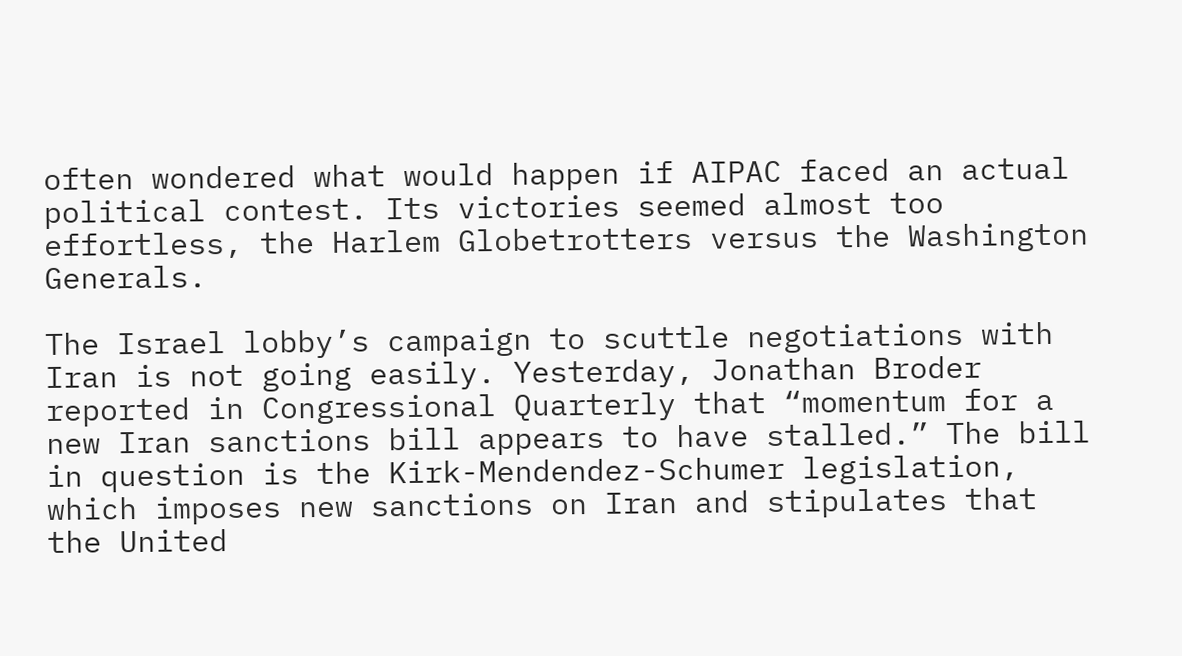often wondered what would happen if AIPAC faced an actual political contest. Its victories seemed almost too effortless, the Harlem Globetrotters versus the Washington Generals.

The Israel lobby’s campaign to scuttle negotiations with Iran is not going easily. Yesterday, Jonathan Broder reported in Congressional Quarterly that “momentum for a new Iran sanctions bill appears to have stalled.” The bill in question is the Kirk-Mendendez-Schumer legislation, which imposes new sanctions on Iran and stipulates that the United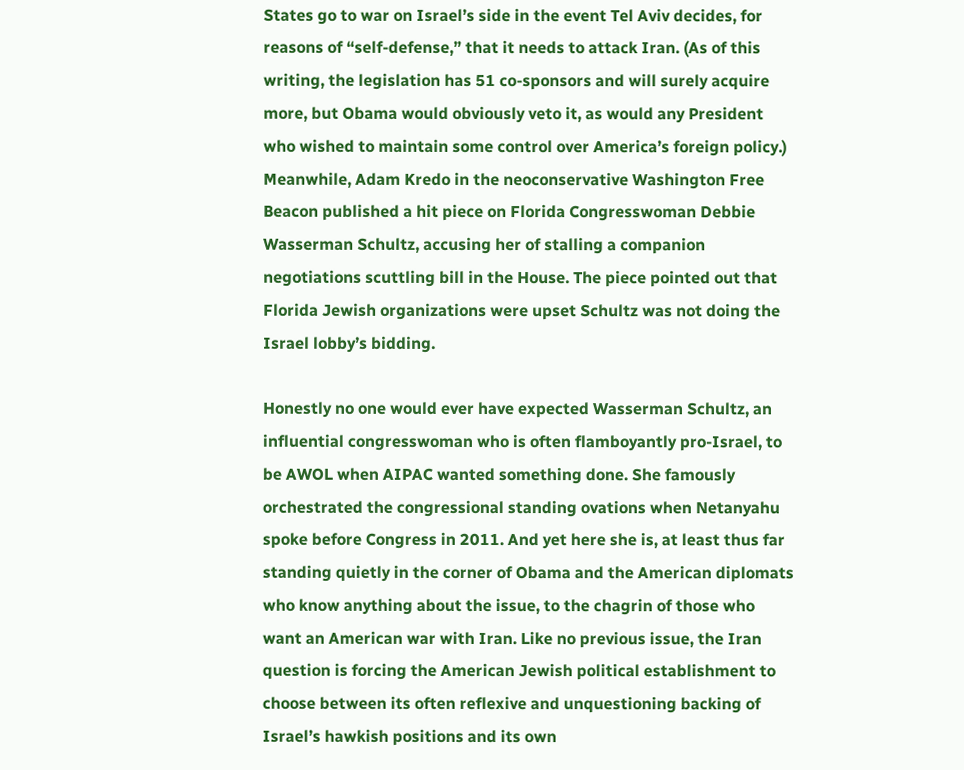States go to war on Israel’s side in the event Tel Aviv decides, for reasons of “self-defense,” that it needs to attack Iran. (As of this writing, the legislation has 51 co-sponsors and will surely acquire more, but Obama would obviously veto it, as would any President who wished to maintain some control over America’s foreign policy.) Meanwhile, Adam Kredo in the neoconservative Washington Free Beacon published a hit piece on Florida Congresswoman Debbie Wasserman Schultz, accusing her of stalling a companion negotiations scuttling bill in the House. The piece pointed out that Florida Jewish organizations were upset Schultz was not doing the Israel lobby’s bidding.

Honestly no one would ever have expected Wasserman Schultz, an influential congresswoman who is often flamboyantly pro-Israel, to be AWOL when AIPAC wanted something done. She famously orchestrated the congressional standing ovations when Netanyahu spoke before Congress in 2011. And yet here she is, at least thus far standing quietly in the corner of Obama and the American diplomats who know anything about the issue, to the chagrin of those who want an American war with Iran. Like no previous issue, the Iran question is forcing the American Jewish political establishment to choose between its often reflexive and unquestioning backing of Israel’s hawkish positions and its own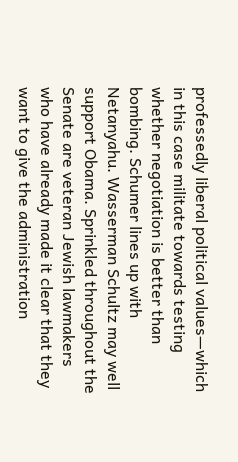professedly liberal political values—which in this case militate towards testing whether negotiation is better than bombing. Schumer lines up with Netanyahu. Wasserman Schultz may well support Obama. Sprinkled throughout the Senate are veteran Jewish lawmakers who have already made it clear that they want to give the administration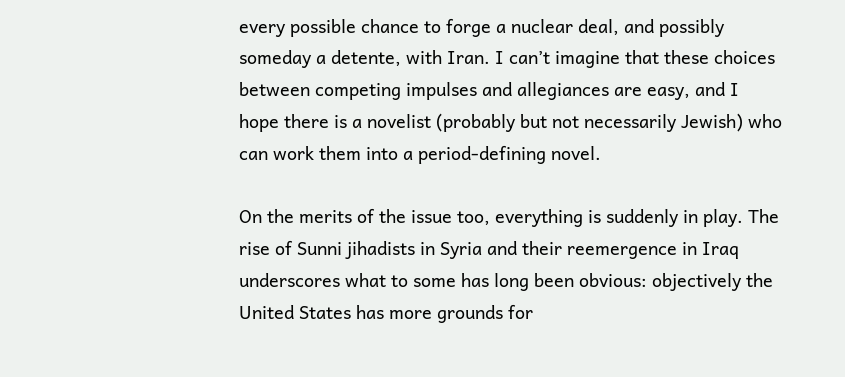every possible chance to forge a nuclear deal, and possibly someday a detente, with Iran. I can’t imagine that these choices between competing impulses and allegiances are easy, and I hope there is a novelist (probably but not necessarily Jewish) who can work them into a period-defining novel.

On the merits of the issue too, everything is suddenly in play. The rise of Sunni jihadists in Syria and their reemergence in Iraq underscores what to some has long been obvious: objectively the United States has more grounds for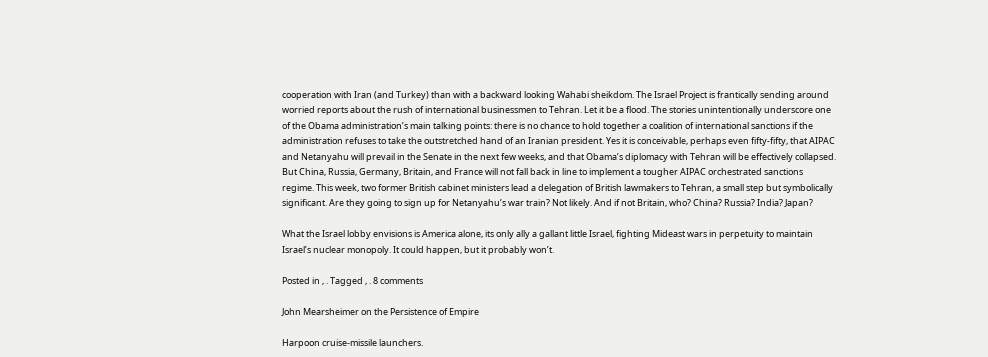cooperation with Iran (and Turkey) than with a backward looking Wahabi sheikdom. The Israel Project is frantically sending around worried reports about the rush of international businessmen to Tehran. Let it be a flood. The stories unintentionally underscore one of the Obama administration’s main talking points: there is no chance to hold together a coalition of international sanctions if the administration refuses to take the outstretched hand of an Iranian president. Yes it is conceivable, perhaps even fifty-fifty, that AIPAC and Netanyahu will prevail in the Senate in the next few weeks, and that Obama’s diplomacy with Tehran will be effectively collapsed. But China, Russia, Germany, Britain, and France will not fall back in line to implement a tougher AIPAC orchestrated sanctions regime. This week, two former British cabinet ministers lead a delegation of British lawmakers to Tehran, a small step but symbolically significant. Are they going to sign up for Netanyahu’s war train? Not likely. And if not Britain, who? China? Russia? India? Japan?

What the Israel lobby envisions is America alone, its only ally a gallant little Israel, fighting Mideast wars in perpetuity to maintain Israel’s nuclear monopoly. It could happen, but it probably won’t.

Posted in , . Tagged , . 8 comments

John Mearsheimer on the Persistence of Empire

Harpoon cruise-missile launchers.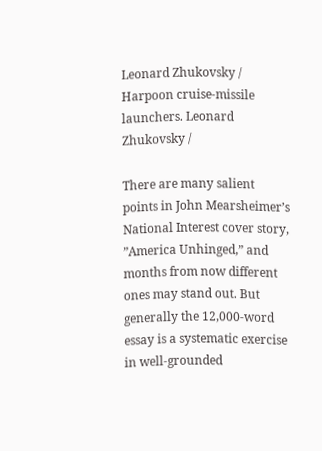Leonard Zhukovsky /
Harpoon cruise-missile launchers. Leonard Zhukovsky /

There are many salient points in John Mearsheimer’s National Interest cover story, ”America Unhinged,” and months from now different ones may stand out. But generally the 12,000-word essay is a systematic exercise in well-grounded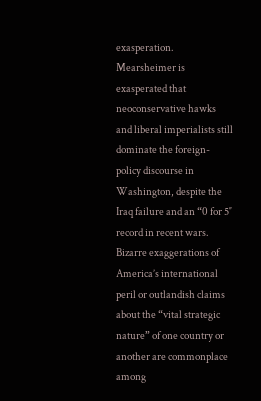exasperation. Mearsheimer is exasperated that neoconservative hawks and liberal imperialists still dominate the foreign-policy discourse in Washington, despite the Iraq failure and an “0 for 5″ record in recent wars. Bizarre exaggerations of America’s international peril or outlandish claims about the “vital strategic nature” of one country or another are commonplace among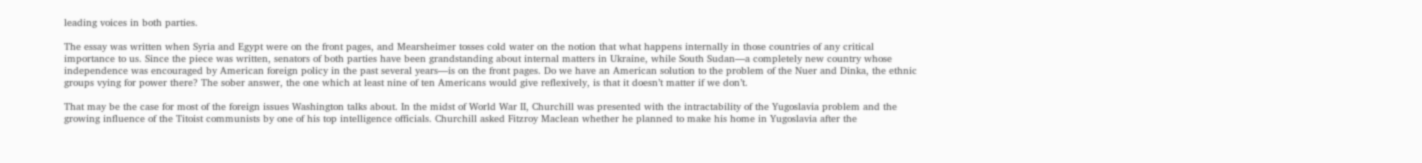leading voices in both parties.

The essay was written when Syria and Egypt were on the front pages, and Mearsheimer tosses cold water on the notion that what happens internally in those countries of any critical importance to us. Since the piece was written, senators of both parties have been grandstanding about internal matters in Ukraine, while South Sudan—a completely new country whose independence was encouraged by American foreign policy in the past several years—is on the front pages. Do we have an American solution to the problem of the Nuer and Dinka, the ethnic groups vying for power there? The sober answer, the one which at least nine of ten Americans would give reflexively, is that it doesn’t matter if we don’t.

That may be the case for most of the foreign issues Washington talks about. In the midst of World War II, Churchill was presented with the intractability of the Yugoslavia problem and the growing influence of the Titoist communists by one of his top intelligence officials. Churchill asked Fitzroy Maclean whether he planned to make his home in Yugoslavia after the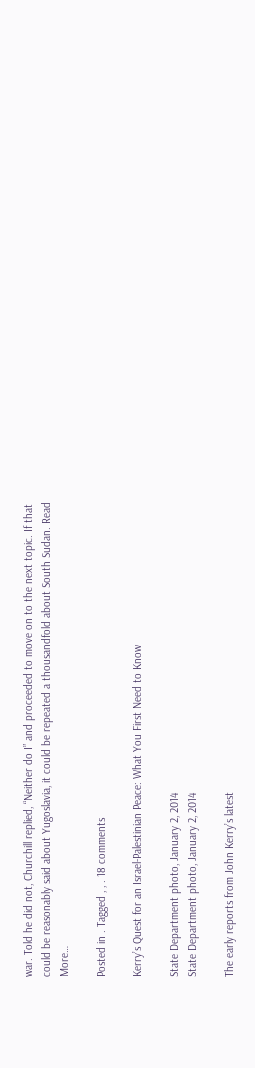war. Told he did not, Churchill replied, “Neither do I” and proceeded to move on to the next topic. If that could be reasonably said about Yugoslavia, it could be repeated a thousandfold about South Sudan. Read More…

Posted in . Tagged , , . 18 comments

Kerry’s Quest for an Israel-Palestinian Peace: What You First Need to Know

State Department photo, January 2, 2014
State Department photo, January 2, 2014

The early reports from John Kerry’s latest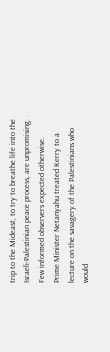trip to the Mideast, to try to breathe life into the Israeli-Palestinian peace process, are unpromising. Few informed observers expected otherwise. Prime Minister Netanyahu treated Kerry to a lecture on the savagery of the Palestinians who would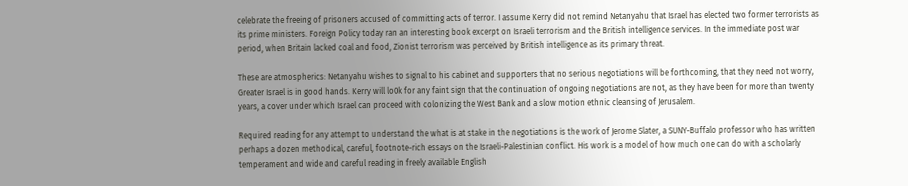celebrate the freeing of prisoners accused of committing acts of terror. I assume Kerry did not remind Netanyahu that Israel has elected two former terrorists as its prime ministers. Foreign Policy today ran an interesting book excerpt on Israeli terrorism and the British intelligence services. In the immediate post war period, when Britain lacked coal and food, Zionist terrorism was perceived by British intelligence as its primary threat.

These are atmospherics: Netanyahu wishes to signal to his cabinet and supporters that no serious negotiations will be forthcoming, that they need not worry, Greater Israel is in good hands. Kerry will lo0k for any faint sign that the continuation of ongoing negotiations are not, as they have been for more than twenty years, a cover under which Israel can proceed with colonizing the West Bank and a slow motion ethnic cleansing of Jerusalem.

Required reading for any attempt to understand the what is at stake in the negotiations is the work of Jerome Slater, a SUNY-Buffalo professor who has written perhaps a dozen methodical, careful, footnote-rich essays on the Israeli-Palestinian conflict. His work is a model of how much one can do with a scholarly temperament and wide and careful reading in freely available English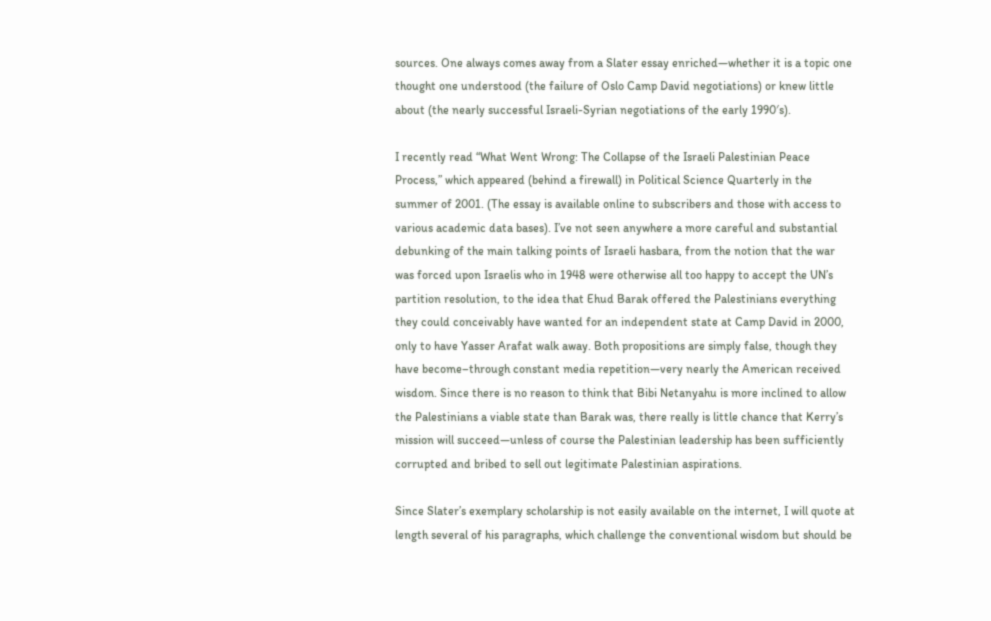sources. One always comes away from a Slater essay enriched—whether it is a topic one thought one understood (the failure of Oslo Camp David negotiations) or knew little about (the nearly successful Israeli-Syrian negotiations of the early 1990′s).

I recently read “What Went Wrong: The Collapse of the Israeli Palestinian Peace Process,” which appeared (behind a firewall) in Political Science Quarterly in the summer of 2001. (The essay is available online to subscribers and those with access to various academic data bases). I’ve not seen anywhere a more careful and substantial debunking of the main talking points of Israeli hasbara, from the notion that the war was forced upon Israelis who in 1948 were otherwise all too happy to accept the UN’s partition resolution, to the idea that Ehud Barak offered the Palestinians everything they could conceivably have wanted for an independent state at Camp David in 2000, only to have Yasser Arafat walk away. Both propositions are simply false, though they have become–through constant media repetition—very nearly the American received wisdom. Since there is no reason to think that Bibi Netanyahu is more inclined to allow the Palestinians a viable state than Barak was, there really is little chance that Kerry’s mission will succeed—unless of course the Palestinian leadership has been sufficiently corrupted and bribed to sell out legitimate Palestinian aspirations.

Since Slater’s exemplary scholarship is not easily available on the internet, I will quote at length several of his paragraphs, which challenge the conventional wisdom but should be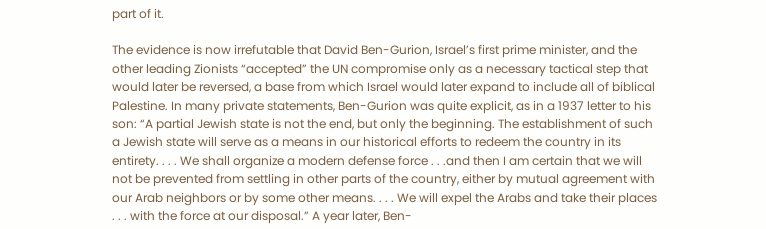part of it.

The evidence is now irrefutable that David Ben-Gurion, Israel’s first prime minister, and the other leading Zionists “accepted” the UN compromise only as a necessary tactical step that would later be reversed, a base from which Israel would later expand to include all of biblical Palestine. In many private statements, Ben-Gurion was quite explicit, as in a 1937 letter to his son: “A partial Jewish state is not the end, but only the beginning. The establishment of such a Jewish state will serve as a means in our historical efforts to redeem the country in its entirety. . . . We shall organize a modern defense force . . .and then I am certain that we will not be prevented from settling in other parts of the country, either by mutual agreement with our Arab neighbors or by some other means. . . . We will expel the Arabs and take their places . . . with the force at our disposal.” A year later, Ben-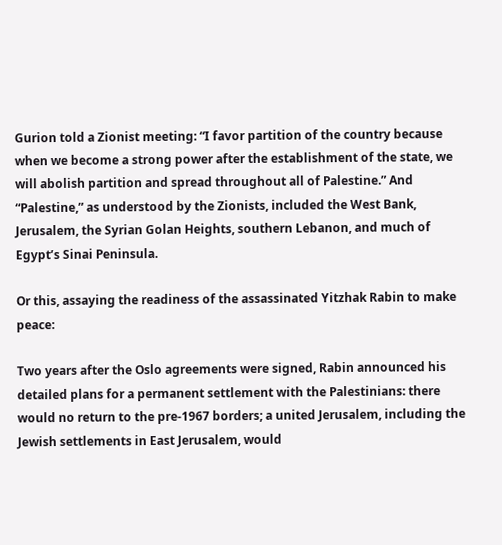Gurion told a Zionist meeting: “I favor partition of the country because when we become a strong power after the establishment of the state, we will abolish partition and spread throughout all of Palestine.” And “Palestine,” as understood by the Zionists, included the West Bank, Jerusalem, the Syrian Golan Heights, southern Lebanon, and much of Egypt’s Sinai Peninsula.

Or this, assaying the readiness of the assassinated Yitzhak Rabin to make peace:

Two years after the Oslo agreements were signed, Rabin announced his detailed plans for a permanent settlement with the Palestinians: there would no return to the pre-1967 borders; a united Jerusalem, including the Jewish settlements in East Jerusalem, would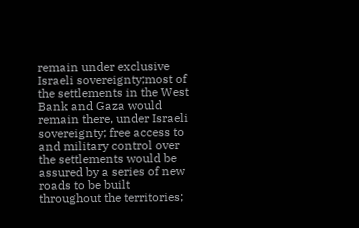remain under exclusive Israeli sovereignty;most of the settlements in the West Bank and Gaza would remain there, under Israeli sovereignty; free access to and military control over the settlements would be assured by a series of new roads to be built throughout the territories;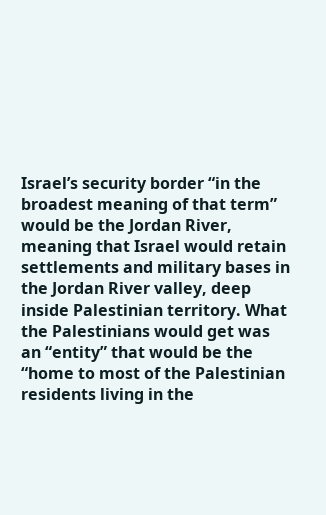Israel’s security border “in the broadest meaning of that term” would be the Jordan River, meaning that Israel would retain settlements and military bases in the Jordan River valley, deep inside Palestinian territory. What the Palestinians would get was an “entity” that would be the “home to most of the Palestinian residents living in the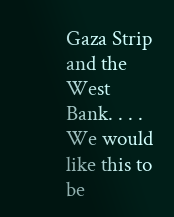Gaza Strip and the West Bank. . . . We would like this to be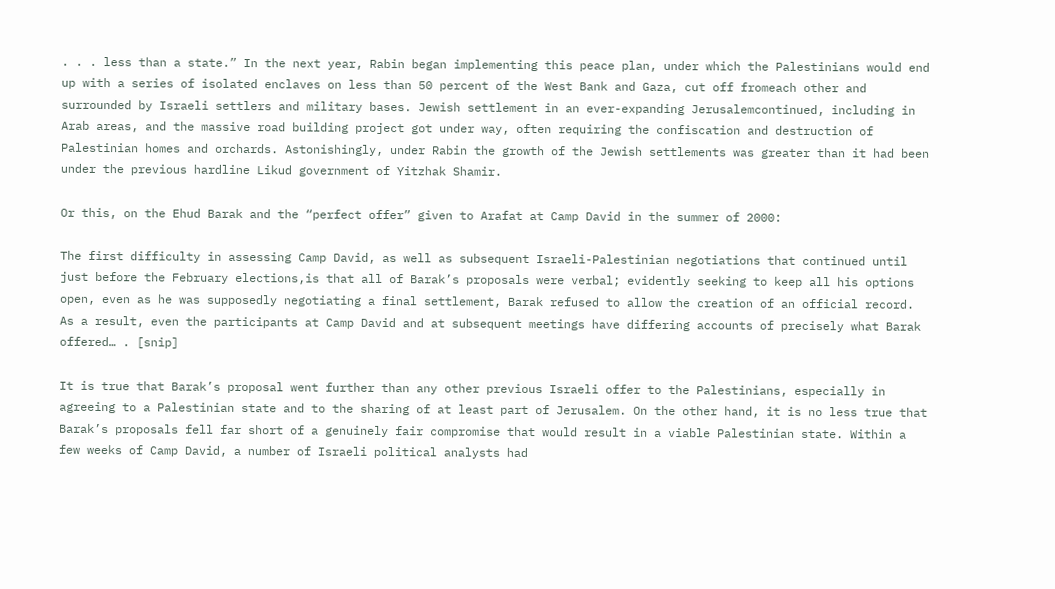. . . less than a state.” In the next year, Rabin began implementing this peace plan, under which the Palestinians would end up with a series of isolated enclaves on less than 50 percent of the West Bank and Gaza, cut off fromeach other and surrounded by Israeli settlers and military bases. Jewish settlement in an ever-expanding Jerusalemcontinued, including in Arab areas, and the massive road building project got under way, often requiring the confiscation and destruction of Palestinian homes and orchards. Astonishingly, under Rabin the growth of the Jewish settlements was greater than it had been under the previous hardline Likud government of Yitzhak Shamir.

Or this, on the Ehud Barak and the “perfect offer” given to Arafat at Camp David in the summer of 2000:

The first difficulty in assessing Camp David, as well as subsequent Israeli-Palestinian negotiations that continued until just before the February elections,is that all of Barak’s proposals were verbal; evidently seeking to keep all his options open, even as he was supposedly negotiating a final settlement, Barak refused to allow the creation of an official record. As a result, even the participants at Camp David and at subsequent meetings have differing accounts of precisely what Barak offered… . [snip]

It is true that Barak’s proposal went further than any other previous Israeli offer to the Palestinians, especially in agreeing to a Palestinian state and to the sharing of at least part of Jerusalem. On the other hand, it is no less true that Barak’s proposals fell far short of a genuinely fair compromise that would result in a viable Palestinian state. Within a few weeks of Camp David, a number of Israeli political analysts had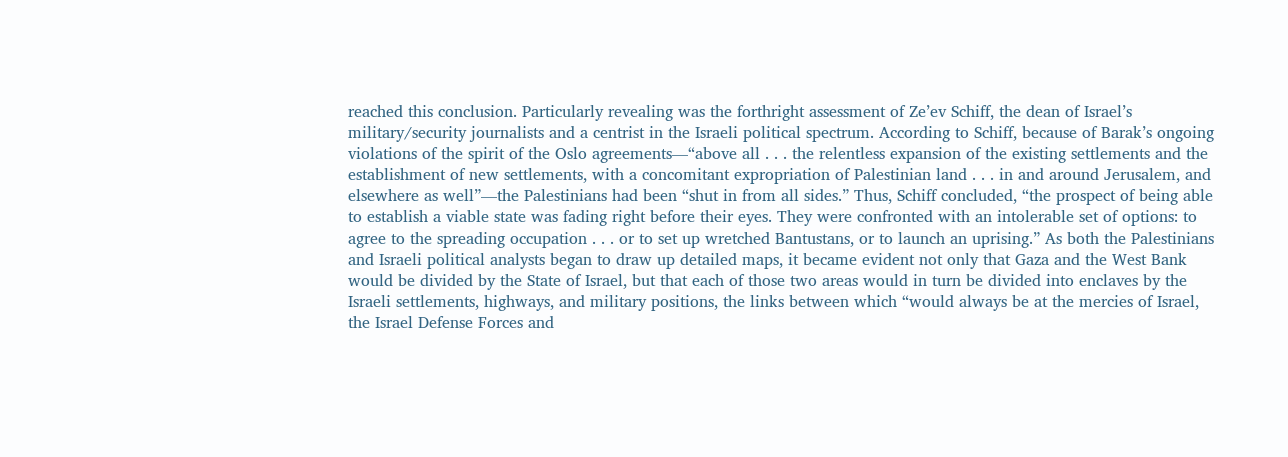reached this conclusion. Particularly revealing was the forthright assessment of Ze’ev Schiff, the dean of Israel’s military/security journalists and a centrist in the Israeli political spectrum. According to Schiff, because of Barak’s ongoing violations of the spirit of the Oslo agreements—“above all . . . the relentless expansion of the existing settlements and the establishment of new settlements, with a concomitant expropriation of Palestinian land . . . in and around Jerusalem, and elsewhere as well”—the Palestinians had been “shut in from all sides.” Thus, Schiff concluded, “the prospect of being able to establish a viable state was fading right before their eyes. They were confronted with an intolerable set of options: to agree to the spreading occupation . . . or to set up wretched Bantustans, or to launch an uprising.” As both the Palestinians and Israeli political analysts began to draw up detailed maps, it became evident not only that Gaza and the West Bank would be divided by the State of Israel, but that each of those two areas would in turn be divided into enclaves by the Israeli settlements, highways, and military positions, the links between which “would always be at the mercies of Israel, the Israel Defense Forces and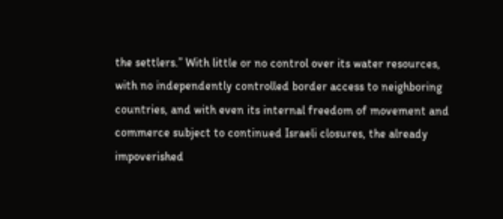the settlers.” With little or no control over its water resources, with no independently controlled border access to neighboring countries, and with even its internal freedom of movement and commerce subject to continued Israeli closures, the already impoverished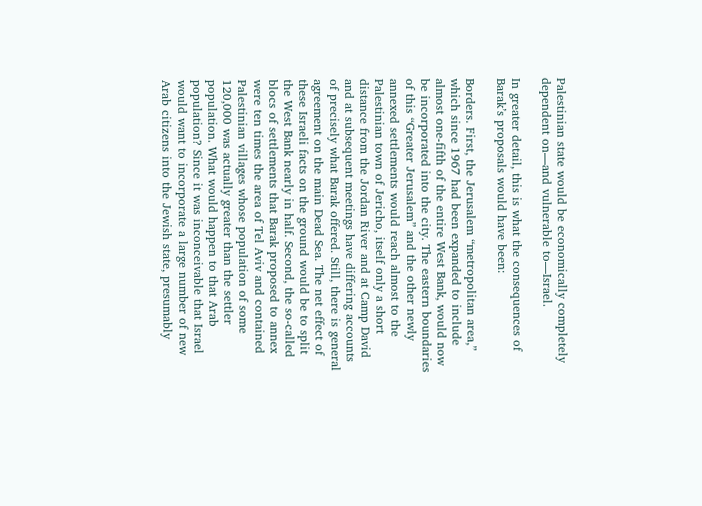Palestinian state would be economically completely dependent on—and vulnerable to—Israel.

In greater detail, this is what the consequences of Barak’s proposals would have been:

Borders. First, the Jerusalem “metropolitan area,” which since 1967 had been expanded to include almost one-fifth of the entire West Bank, would now be incorporated into the city. The eastern boundaries of this “Greater Jerusalem” and the other newly annexed settlements would reach almost to the Palestinian town of Jericho, itself only a short distance from the Jordan River and at Camp David and at subsequent meetings have differing accounts of precisely what Barak offered. Still, there is general agreement on the main Dead Sea. The net effect of these Israeli facts on the ground would be to split the West Bank nearly in half. Second, the so-called blocs of settlements that Barak proposed to annex were ten times the area of Tel Aviv and contained Palestinian villages whose population of some 120,000 was actually greater than the settler population. What would happen to that Arab population? Since it was inconceivable that Israel would want to incorporate a large number of new Arab citizens into the Jewish state, presumably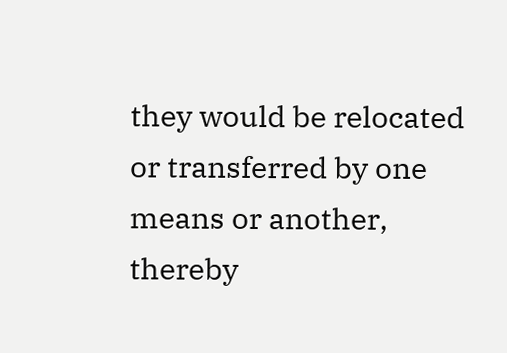they would be relocated or transferred by one means or another, thereby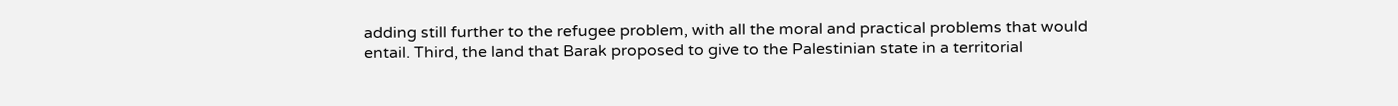adding still further to the refugee problem, with all the moral and practical problems that would entail. Third, the land that Barak proposed to give to the Palestinian state in a territorial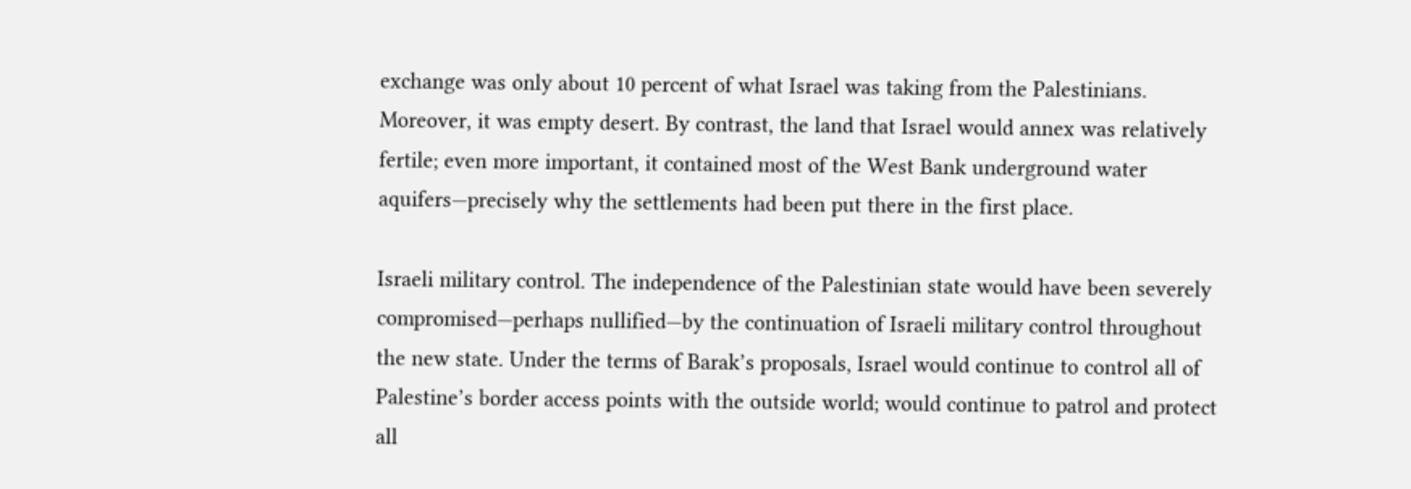exchange was only about 10 percent of what Israel was taking from the Palestinians. Moreover, it was empty desert. By contrast, the land that Israel would annex was relatively fertile; even more important, it contained most of the West Bank underground water aquifers—precisely why the settlements had been put there in the first place.

Israeli military control. The independence of the Palestinian state would have been severely compromised—perhaps nullified—by the continuation of Israeli military control throughout the new state. Under the terms of Barak’s proposals, Israel would continue to control all of Palestine’s border access points with the outside world; would continue to patrol and protect all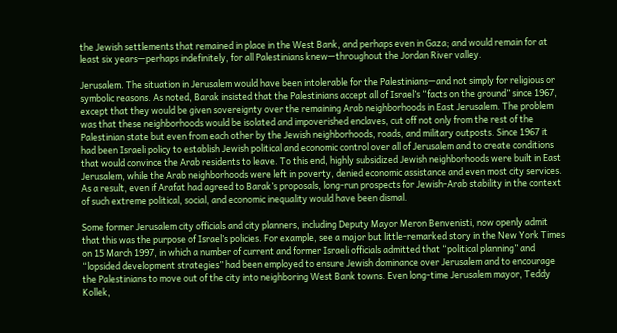the Jewish settlements that remained in place in the West Bank, and perhaps even in Gaza; and would remain for at least six years—perhaps indefinitely, for all Palestinians knew—throughout the Jordan River valley.

Jerusalem. The situation in Jerusalem would have been intolerable for the Palestinians—and not simply for religious or symbolic reasons. As noted, Barak insisted that the Palestinians accept all of Israel’s “facts on the ground” since 1967, except that they would be given sovereignty over the remaining Arab neighborhoods in East Jerusalem. The problem was that these neighborhoods would be isolated and impoverished enclaves, cut off not only from the rest of the Palestinian state but even from each other by the Jewish neighborhoods, roads, and military outposts. Since 1967 it had been Israeli policy to establish Jewish political and economic control over all of Jerusalem and to create conditions that would convince the Arab residents to leave. To this end, highly subsidized Jewish neighborhoods were built in East Jerusalem, while the Arab neighborhoods were left in poverty, denied economic assistance and even most city services. As a result, even if Arafat had agreed to Barak’s proposals, long-run prospects for Jewish-Arab stability in the context of such extreme political, social, and economic inequality would have been dismal.

Some former Jerusalem city officials and city planners, including Deputy Mayor Meron Benvenisti, now openly admit that this was the purpose of Israel’s policies. For example, see a major but little-remarked story in the New York Times on 15 March 1997, in which a number of current and former Israeli officials admitted that “political planning” and “lopsided development strategies” had been employed to ensure Jewish dominance over Jerusalem and to encourage the Palestinians to move out of the city into neighboring West Bank towns. Even long-time Jerusalem mayor, Teddy Kollek,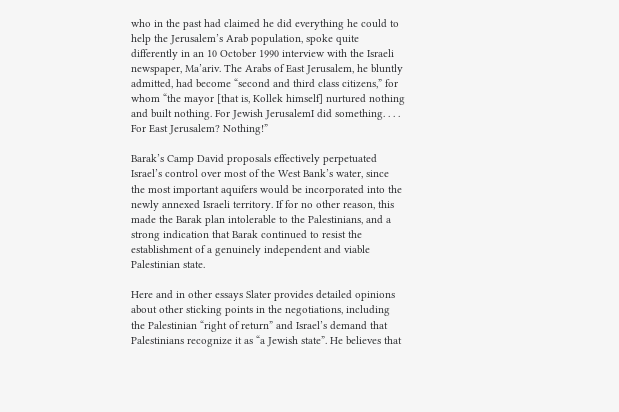who in the past had claimed he did everything he could to help the Jerusalem’s Arab population, spoke quite differently in an 10 October 1990 interview with the Israeli newspaper, Ma’ariv. The Arabs of East Jerusalem, he bluntly admitted, had become “second and third class citizens,” for whom “the mayor [that is, Kollek himself] nurtured nothing and built nothing. For Jewish JerusalemI did something. . . . For East Jerusalem? Nothing!”

Barak’s Camp David proposals effectively perpetuated Israel’s control over most of the West Bank’s water, since the most important aquifers would be incorporated into the newly annexed Israeli territory. If for no other reason, this made the Barak plan intolerable to the Palestinians, and a strong indication that Barak continued to resist the establishment of a genuinely independent and viable Palestinian state.

Here and in other essays Slater provides detailed opinions about other sticking points in the negotiations, including the Palestinian “right of return” and Israel’s demand that Palestinians recognize it as “a Jewish state”. He believes that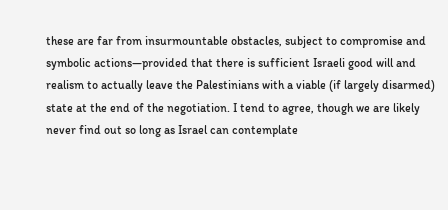these are far from insurmountable obstacles, subject to compromise and symbolic actions—provided that there is sufficient Israeli good will and realism to actually leave the Palestinians with a viable (if largely disarmed) state at the end of the negotiation. I tend to agree, though we are likely never find out so long as Israel can contemplate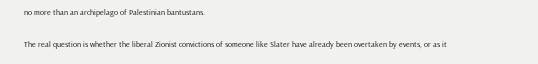no more than an archipelago of Palestinian bantustans.

The real question is whether the liberal Zionist convictions of someone like Slater have already been overtaken by events, or as it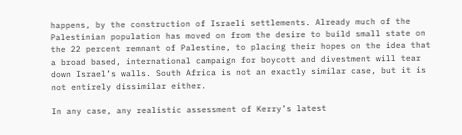happens, by the construction of Israeli settlements. Already much of the Palestinian population has moved on from the desire to build small state on the 22 percent remnant of Palestine, to placing their hopes on the idea that a broad based, international campaign for boycott and divestment will tear down Israel’s walls. South Africa is not an exactly similar case, but it is not entirely dissimilar either.

In any case, any realistic assessment of Kerry’s latest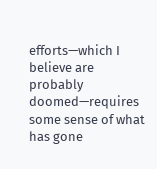efforts—which I believe are probably doomed—requires some sense of what has gone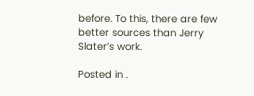before. To this, there are few better sources than Jerry Slater’s work.

Posted in .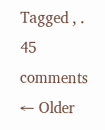Tagged , . 45 comments
← Older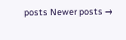posts Newer posts →